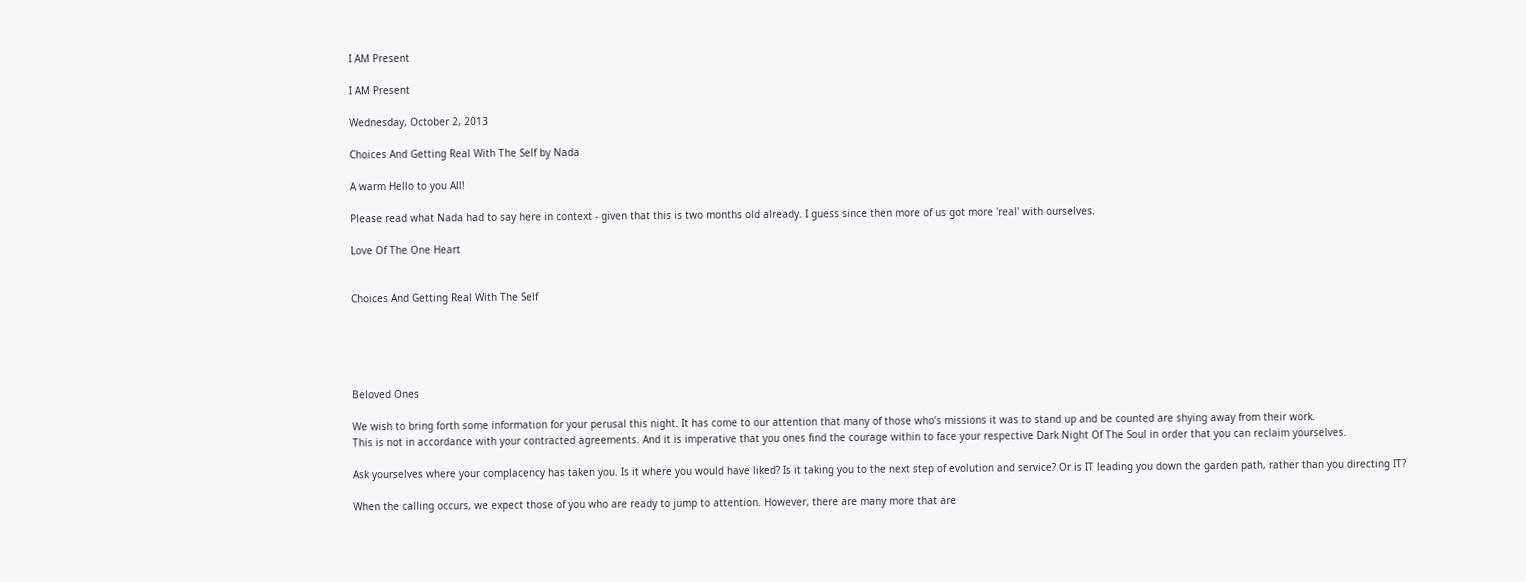I AM Present

I AM Present

Wednesday, October 2, 2013

Choices And Getting Real With The Self by Nada

A warm Hello to you All!

Please read what Nada had to say here in context - given that this is two months old already. I guess since then more of us got more 'real' with ourselves.

Love Of The One Heart


Choices And Getting Real With The Self





Beloved Ones

We wish to bring forth some information for your perusal this night. It has come to our attention that many of those who’s missions it was to stand up and be counted are shying away from their work.
This is not in accordance with your contracted agreements. And it is imperative that you ones find the courage within to face your respective Dark Night Of The Soul in order that you can reclaim yourselves.

Ask yourselves where your complacency has taken you. Is it where you would have liked? Is it taking you to the next step of evolution and service? Or is IT leading you down the garden path, rather than you directing IT?

When the calling occurs, we expect those of you who are ready to jump to attention. However, there are many more that are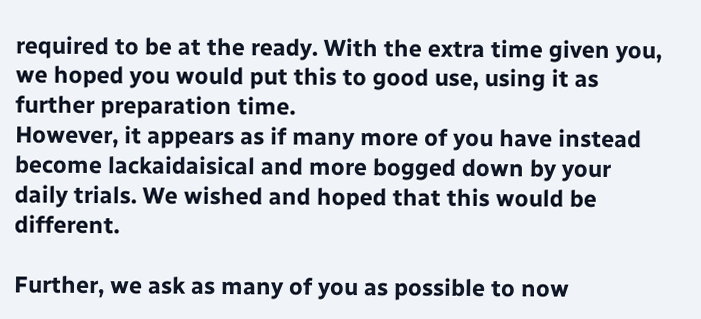required to be at the ready. With the extra time given you, we hoped you would put this to good use, using it as further preparation time.
However, it appears as if many more of you have instead become lackaidaisical and more bogged down by your daily trials. We wished and hoped that this would be different.

Further, we ask as many of you as possible to now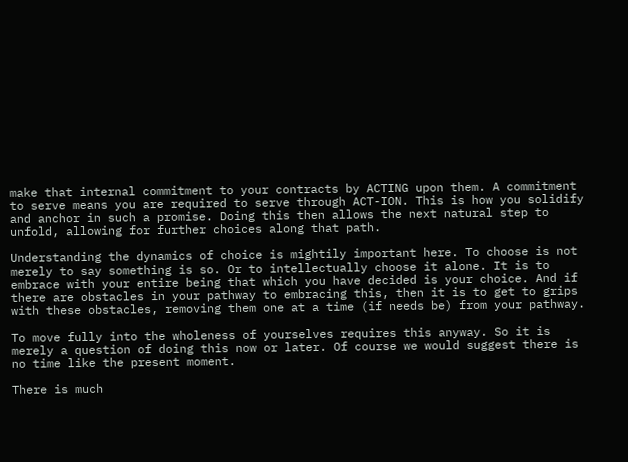make that internal commitment to your contracts by ACTING upon them. A commitment to serve means you are required to serve through ACT-ION. This is how you solidify and anchor in such a promise. Doing this then allows the next natural step to unfold, allowing for further choices along that path.

Understanding the dynamics of choice is mightily important here. To choose is not merely to say something is so. Or to intellectually choose it alone. It is to embrace with your entire being that which you have decided is your choice. And if there are obstacles in your pathway to embracing this, then it is to get to grips with these obstacles, removing them one at a time (if needs be) from your pathway.

To move fully into the wholeness of yourselves requires this anyway. So it is merely a question of doing this now or later. Of course we would suggest there is no time like the present moment.

There is much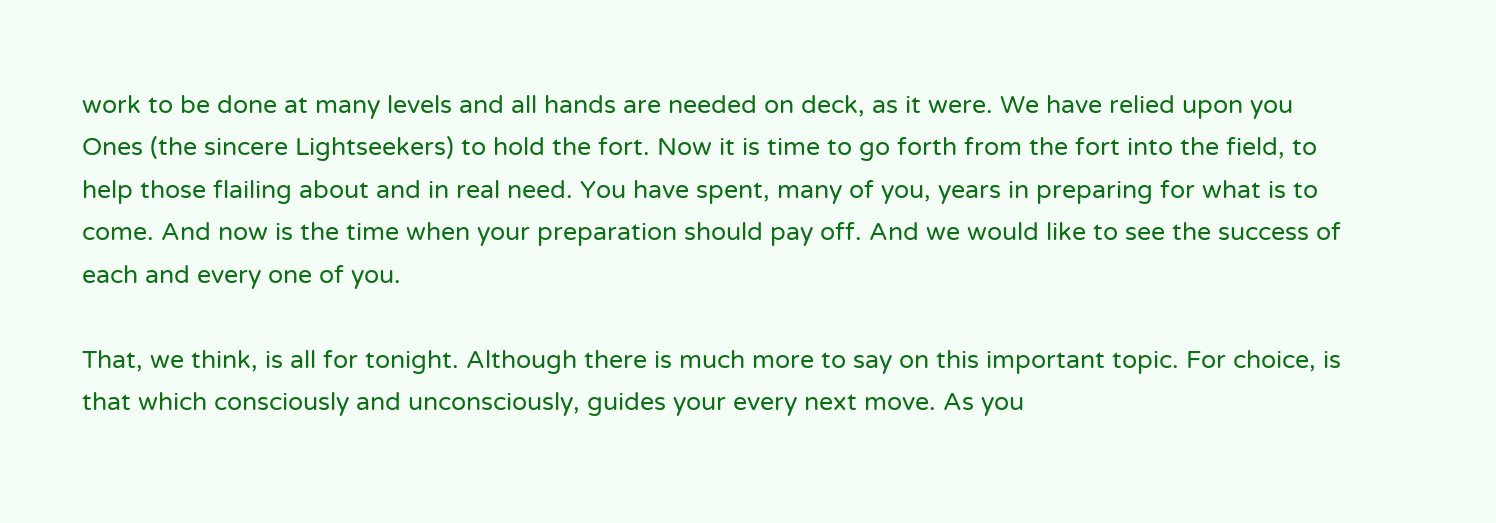work to be done at many levels and all hands are needed on deck, as it were. We have relied upon you Ones (the sincere Lightseekers) to hold the fort. Now it is time to go forth from the fort into the field, to help those flailing about and in real need. You have spent, many of you, years in preparing for what is to come. And now is the time when your preparation should pay off. And we would like to see the success of each and every one of you.

That, we think, is all for tonight. Although there is much more to say on this important topic. For choice, is that which consciously and unconsciously, guides your every next move. As you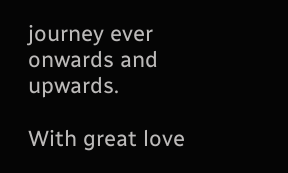journey ever onwards and upwards.

With great love